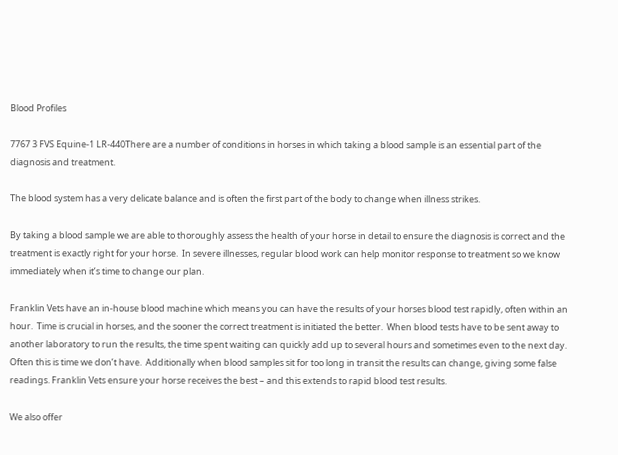Blood Profiles

7767 3 FVS Equine-1 LR-440There are a number of conditions in horses in which taking a blood sample is an essential part of the diagnosis and treatment.

The blood system has a very delicate balance and is often the first part of the body to change when illness strikes.

By taking a blood sample we are able to thoroughly assess the health of your horse in detail to ensure the diagnosis is correct and the treatment is exactly right for your horse.  In severe illnesses, regular blood work can help monitor response to treatment so we know immediately when it’s time to change our plan.

Franklin Vets have an in-house blood machine which means you can have the results of your horses blood test rapidly, often within an hour.  Time is crucial in horses, and the sooner the correct treatment is initiated the better.  When blood tests have to be sent away to another laboratory to run the results, the time spent waiting can quickly add up to several hours and sometimes even to the next day.  Often this is time we don’t have.  Additionally when blood samples sit for too long in transit the results can change, giving some false readings. Franklin Vets ensure your horse receives the best – and this extends to rapid blood test results.

We also offer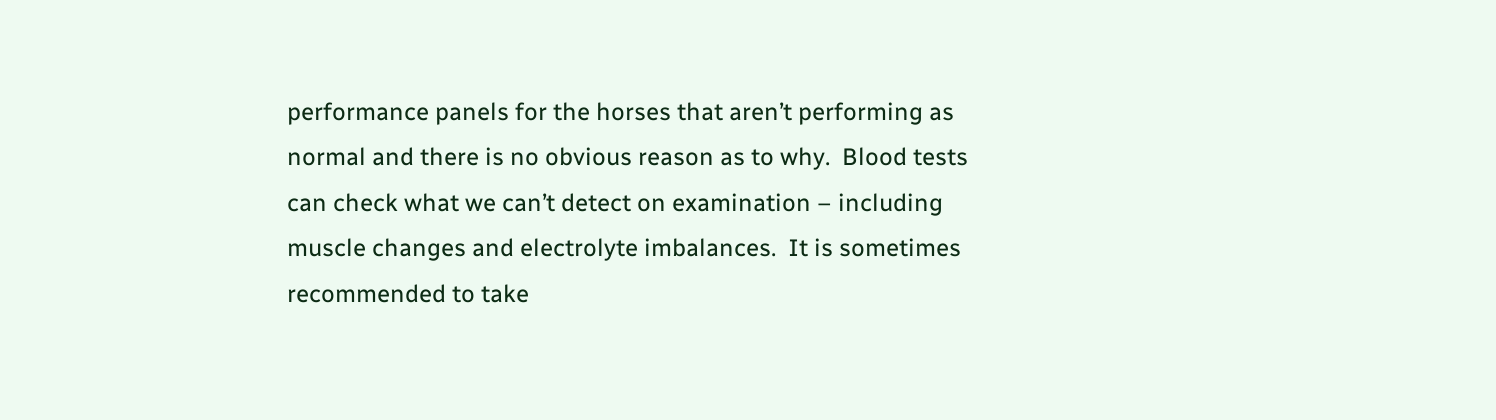performance panels for the horses that aren’t performing as normal and there is no obvious reason as to why.  Blood tests can check what we can’t detect on examination – including muscle changes and electrolyte imbalances.  It is sometimes recommended to take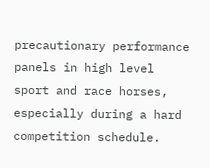precautionary performance panels in high level sport and race horses, especially during a hard competition schedule.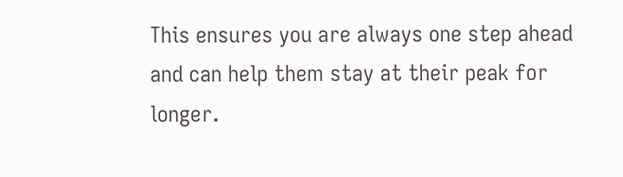This ensures you are always one step ahead and can help them stay at their peak for longer.